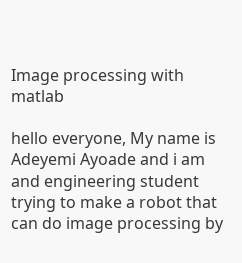Image processing with matlab

hello everyone, My name is Adeyemi Ayoade and i am and engineering student trying to make a robot that can do image processing by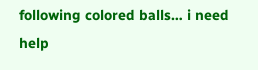following colored balls… i need help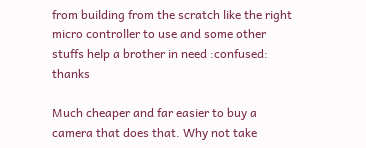from building from the scratch like the right micro controller to use and some other stuffs help a brother in need :confused: thanks

Much cheaper and far easier to buy a camera that does that. Why not take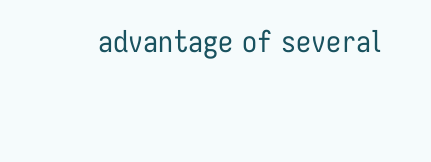advantage of several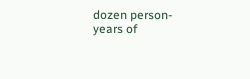dozen person-years of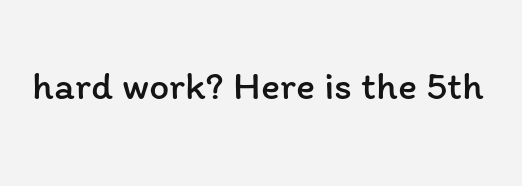hard work? Here is the 5th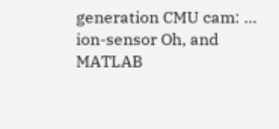generation CMU cam: … ion-sensor Oh, and MATLAB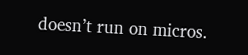doesn’t run on micros.